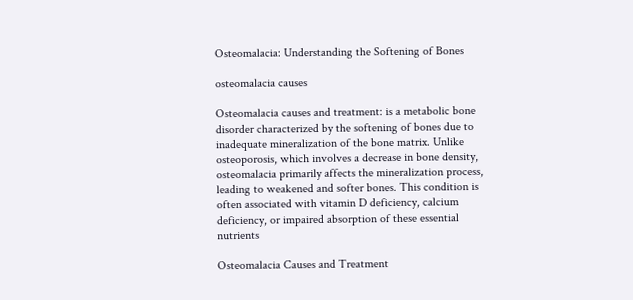Osteomalacia: Understanding the Softening of Bones

osteomalacia causes

Osteomalacia causes and treatment: is a metabolic bone disorder characterized by the softening of bones due to inadequate mineralization of the bone matrix. Unlike osteoporosis, which involves a decrease in bone density, osteomalacia primarily affects the mineralization process, leading to weakened and softer bones. This condition is often associated with vitamin D deficiency, calcium deficiency, or impaired absorption of these essential nutrients

Osteomalacia Causes and Treatment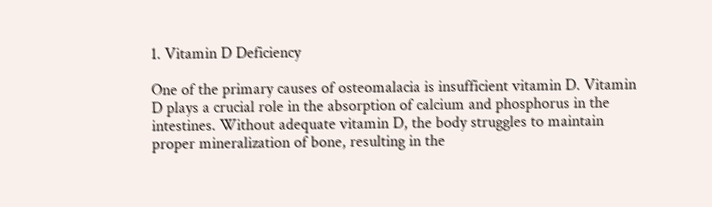1. Vitamin D Deficiency

One of the primary causes of osteomalacia is insufficient vitamin D. Vitamin D plays a crucial role in the absorption of calcium and phosphorus in the intestines. Without adequate vitamin D, the body struggles to maintain proper mineralization of bone, resulting in the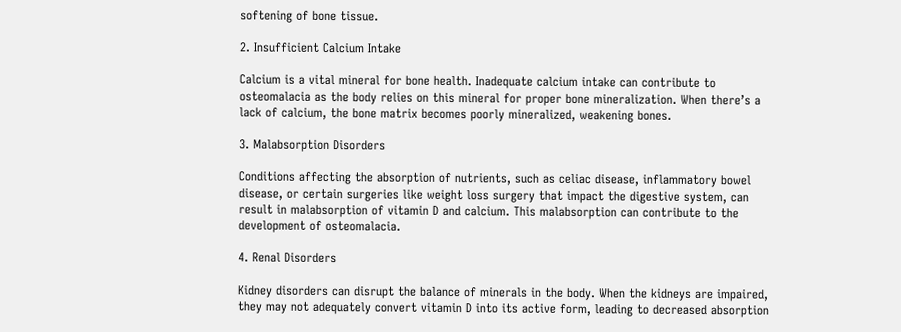softening of bone tissue.

2. Insufficient Calcium Intake

Calcium is a vital mineral for bone health. Inadequate calcium intake can contribute to osteomalacia as the body relies on this mineral for proper bone mineralization. When there’s a lack of calcium, the bone matrix becomes poorly mineralized, weakening bones.

3. Malabsorption Disorders

Conditions affecting the absorption of nutrients, such as celiac disease, inflammatory bowel disease, or certain surgeries like weight loss surgery that impact the digestive system, can result in malabsorption of vitamin D and calcium. This malabsorption can contribute to the development of osteomalacia.

4. Renal Disorders

Kidney disorders can disrupt the balance of minerals in the body. When the kidneys are impaired, they may not adequately convert vitamin D into its active form, leading to decreased absorption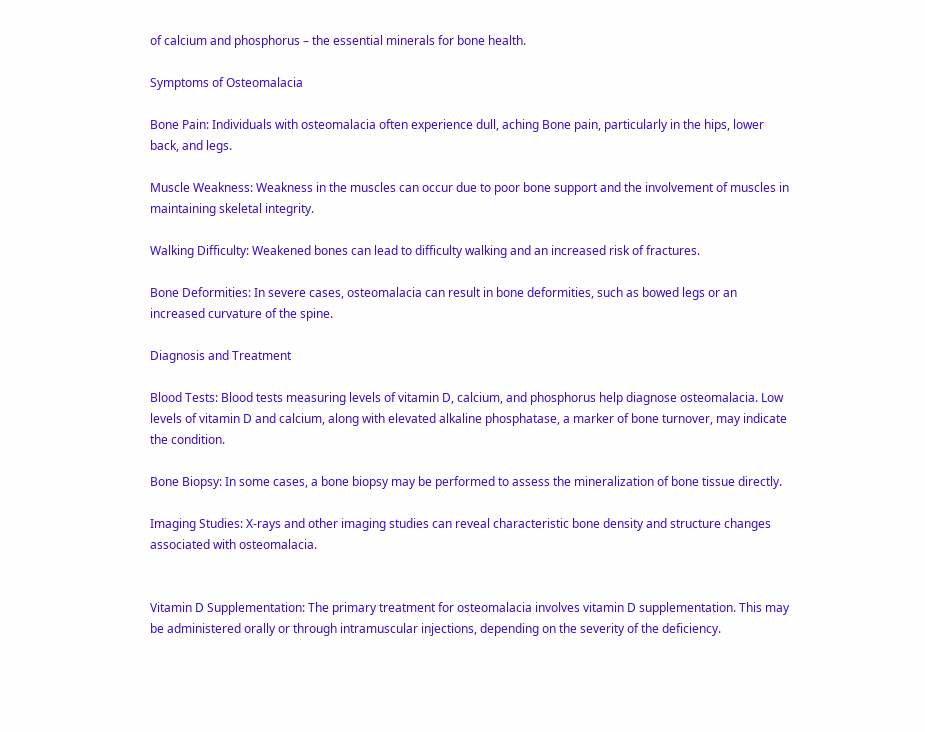of calcium and phosphorus – the essential minerals for bone health.

Symptoms of Osteomalacia

Bone Pain: Individuals with osteomalacia often experience dull, aching Bone pain, particularly in the hips, lower back, and legs.

Muscle Weakness: Weakness in the muscles can occur due to poor bone support and the involvement of muscles in maintaining skeletal integrity.

Walking Difficulty: Weakened bones can lead to difficulty walking and an increased risk of fractures.

Bone Deformities: In severe cases, osteomalacia can result in bone deformities, such as bowed legs or an increased curvature of the spine.

Diagnosis and Treatment

Blood Tests: Blood tests measuring levels of vitamin D, calcium, and phosphorus help diagnose osteomalacia. Low levels of vitamin D and calcium, along with elevated alkaline phosphatase, a marker of bone turnover, may indicate the condition.

Bone Biopsy: In some cases, a bone biopsy may be performed to assess the mineralization of bone tissue directly.

Imaging Studies: X-rays and other imaging studies can reveal characteristic bone density and structure changes associated with osteomalacia.


Vitamin D Supplementation: The primary treatment for osteomalacia involves vitamin D supplementation. This may be administered orally or through intramuscular injections, depending on the severity of the deficiency.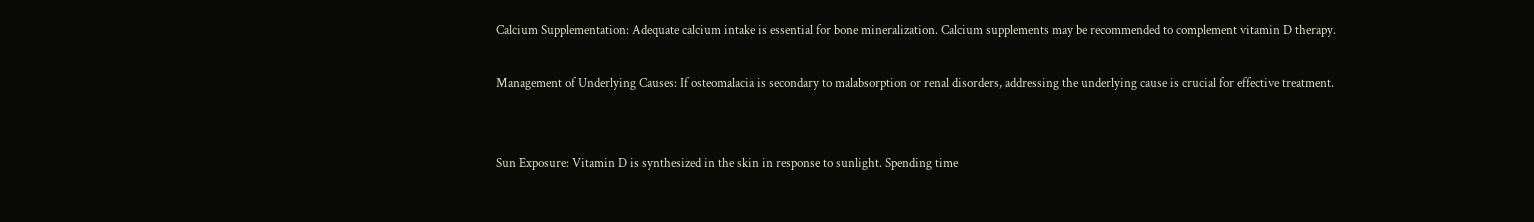Calcium Supplementation: Adequate calcium intake is essential for bone mineralization. Calcium supplements may be recommended to complement vitamin D therapy.

Management of Underlying Causes: If osteomalacia is secondary to malabsorption or renal disorders, addressing the underlying cause is crucial for effective treatment.


Sun Exposure: Vitamin D is synthesized in the skin in response to sunlight. Spending time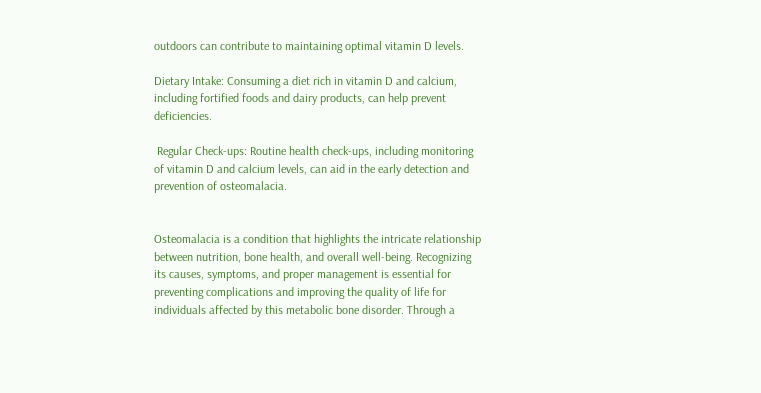outdoors can contribute to maintaining optimal vitamin D levels.

Dietary Intake: Consuming a diet rich in vitamin D and calcium, including fortified foods and dairy products, can help prevent deficiencies.

 Regular Check-ups: Routine health check-ups, including monitoring of vitamin D and calcium levels, can aid in the early detection and prevention of osteomalacia.


Osteomalacia is a condition that highlights the intricate relationship between nutrition, bone health, and overall well-being. Recognizing its causes, symptoms, and proper management is essential for preventing complications and improving the quality of life for individuals affected by this metabolic bone disorder. Through a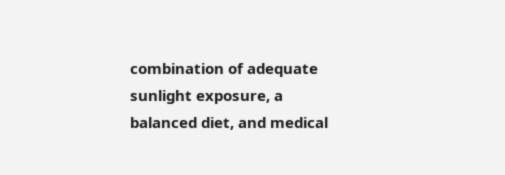combination of adequate sunlight exposure, a balanced diet, and medical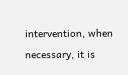intervention, when necessary, it is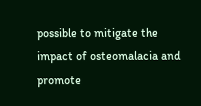possible to mitigate the impact of osteomalacia and promote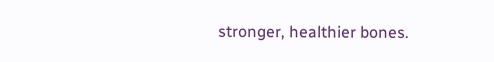stronger, healthier bones.